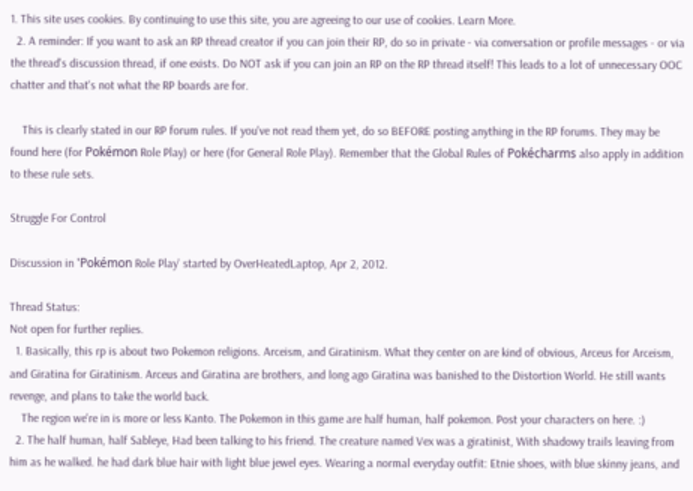1. This site uses cookies. By continuing to use this site, you are agreeing to our use of cookies. Learn More.
  2. A reminder: If you want to ask an RP thread creator if you can join their RP, do so in private - via conversation or profile messages - or via the thread's discussion thread, if one exists. Do NOT ask if you can join an RP on the RP thread itself! This leads to a lot of unnecessary OOC chatter and that's not what the RP boards are for.

    This is clearly stated in our RP forum rules. If you've not read them yet, do so BEFORE posting anything in the RP forums. They may be found here (for Pokémon Role Play) or here (for General Role Play). Remember that the Global Rules of Pokécharms also apply in addition to these rule sets.

Struggle For Control

Discussion in 'Pokémon Role Play' started by OverHeatedLaptop, Apr 2, 2012.

Thread Status:
Not open for further replies.
  1. Basically, this rp is about two Pokemon religions. Arceism, and Giratinism. What they center on are kind of obvious, Arceus for Arceism, and Giratina for Giratinism. Arceus and Giratina are brothers, and long ago Giratina was banished to the Distortion World. He still wants revenge, and plans to take the world back.
    The region we're in is more or less Kanto. The Pokemon in this game are half human, half pokemon. Post your characters on here. :)
  2. The half human, half Sableye, Had been talking to his friend. The creature named Vex was a giratinist, With shadowy trails leaving from him as he walked. he had dark blue hair with light blue jewel eyes. Wearing a normal everyday outfit: Etnie shoes, with blue skinny jeans, and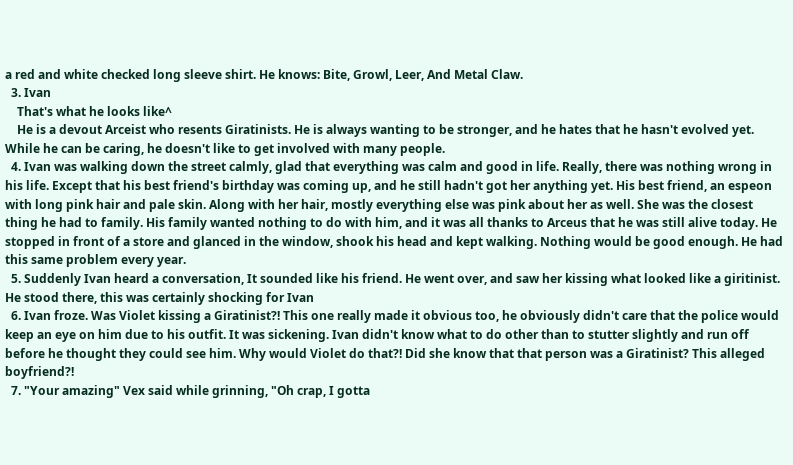a red and white checked long sleeve shirt. He knows: Bite, Growl, Leer, And Metal Claw.
  3. Ivan
    That's what he looks like^
    He is a devout Arceist who resents Giratinists. He is always wanting to be stronger, and he hates that he hasn't evolved yet. While he can be caring, he doesn't like to get involved with many people.
  4. Ivan was walking down the street calmly, glad that everything was calm and good in life. Really, there was nothing wrong in his life. Except that his best friend's birthday was coming up, and he still hadn't got her anything yet. His best friend, an espeon with long pink hair and pale skin. Along with her hair, mostly everything else was pink about her as well. She was the closest thing he had to family. His family wanted nothing to do with him, and it was all thanks to Arceus that he was still alive today. He stopped in front of a store and glanced in the window, shook his head and kept walking. Nothing would be good enough. He had this same problem every year.
  5. Suddenly Ivan heard a conversation, It sounded like his friend. He went over, and saw her kissing what looked like a giritinist. He stood there, this was certainly shocking for Ivan
  6. Ivan froze. Was Violet kissing a Giratinist?! This one really made it obvious too, he obviously didn't care that the police would keep an eye on him due to his outfit. It was sickening. Ivan didn't know what to do other than to stutter slightly and run off before he thought they could see him. Why would Violet do that?! Did she know that that person was a Giratinist? This alleged boyfriend?!
  7. "Your amazing" Vex said while grinning, "Oh crap, I gotta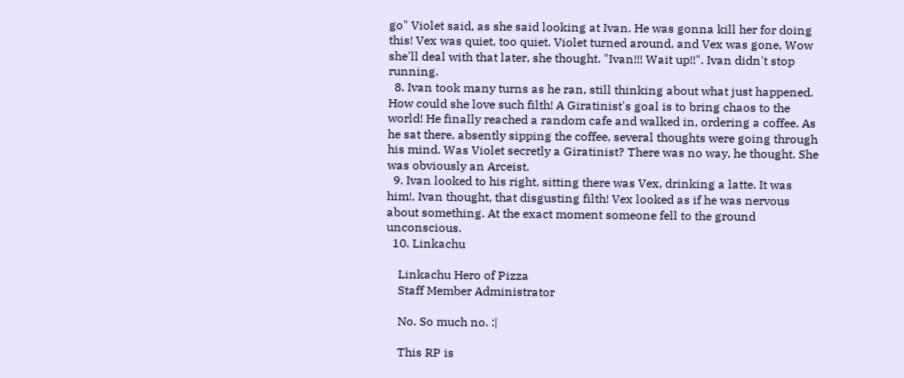go" Violet said, as she said looking at Ivan. He was gonna kill her for doing this! Vex was quiet, too quiet. Violet turned around, and Vex was gone, Wow she'll deal with that later, she thought. "Ivan!!! Wait up!!". Ivan didn't stop running.
  8. Ivan took many turns as he ran, still thinking about what just happened. How could she love such filth! A Giratinist's goal is to bring chaos to the world! He finally reached a random cafe and walked in, ordering a coffee. As he sat there, absently sipping the coffee, several thoughts were going through his mind. Was Violet secretly a Giratinist? There was no way, he thought. She was obviously an Arceist.
  9. Ivan looked to his right, sitting there was Vex, drinking a latte. It was him!, Ivan thought, that disgusting filth! Vex looked as if he was nervous about something. At the exact moment someone fell to the ground unconscious.
  10. Linkachu

    Linkachu Hero of Pizza
    Staff Member Administrator

    No. So much no. :|

    This RP is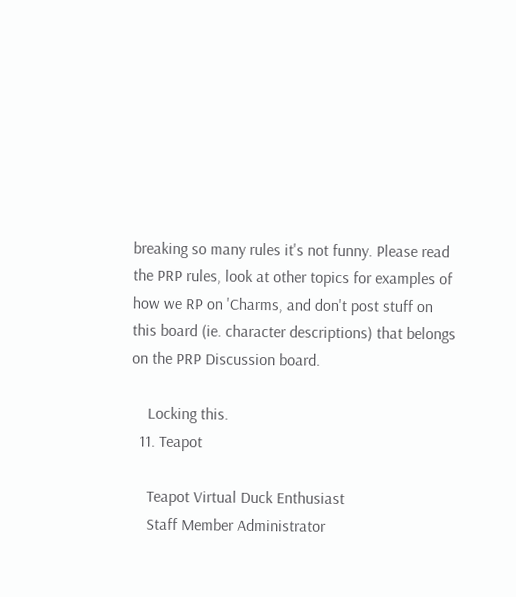breaking so many rules it's not funny. Please read the PRP rules, look at other topics for examples of how we RP on 'Charms, and don't post stuff on this board (ie. character descriptions) that belongs on the PRP Discussion board.

    Locking this.
  11. Teapot

    Teapot Virtual Duck Enthusiast
    Staff Member Administrator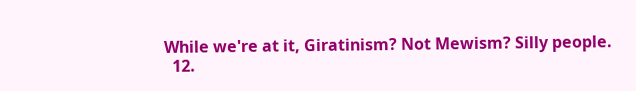While we're at it, Giratinism? Not Mewism? Silly people.
  12.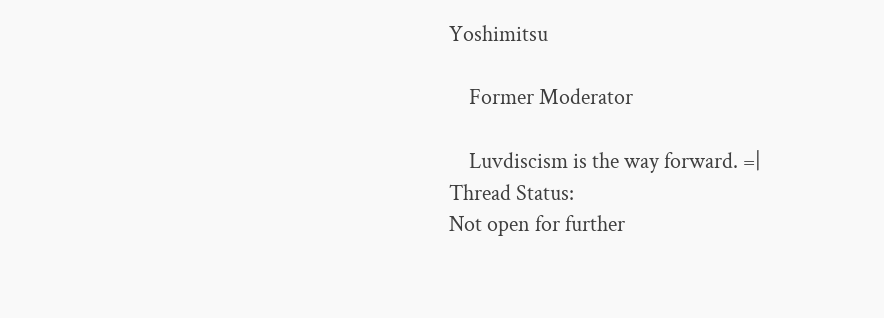Yoshimitsu

    Former Moderator

    Luvdiscism is the way forward. =|
Thread Status:
Not open for further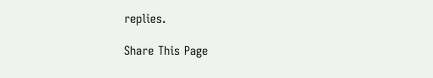replies.

Share This Page